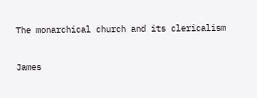The monarchical church and its clericalism


James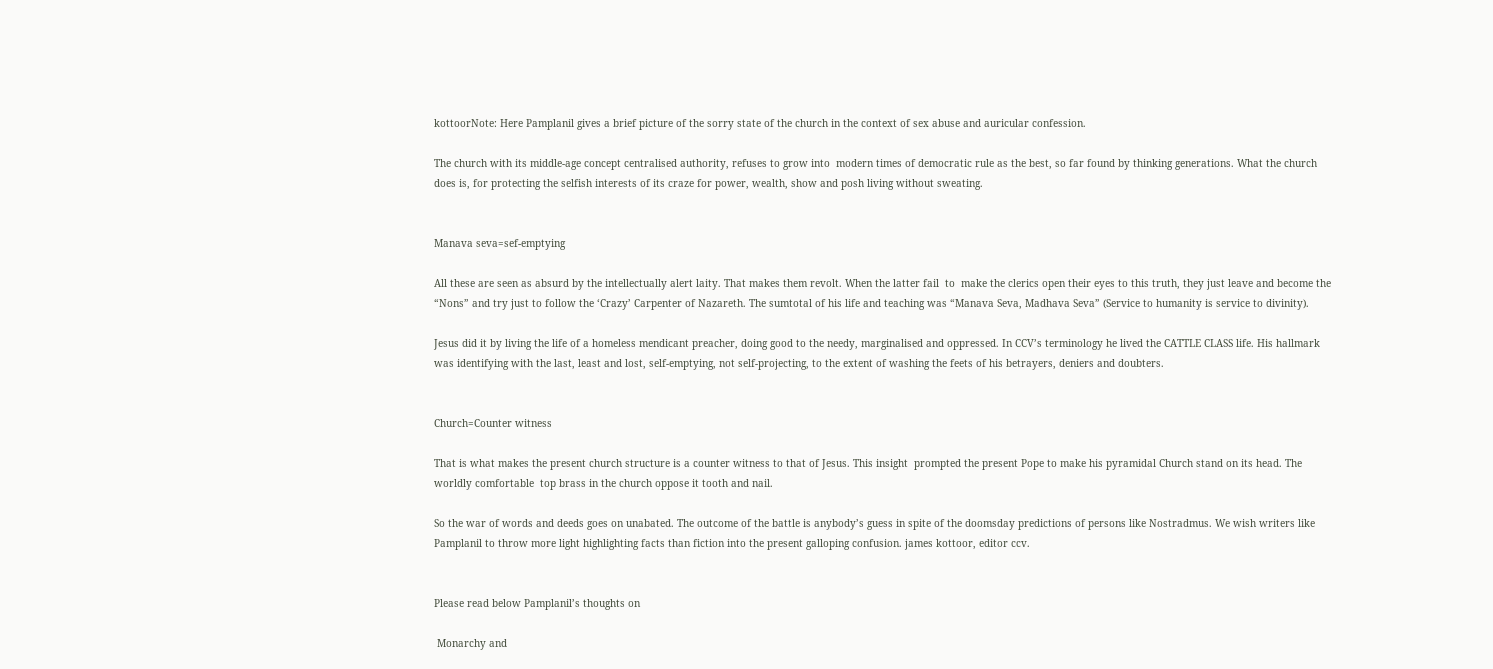kottoorNote: Here Pamplanil gives a brief picture of the sorry state of the church in the context of sex abuse and auricular confession.

The church with its middle-age concept centralised authority, refuses to grow into  modern times of democratic rule as the best, so far found by thinking generations. What the church does is, for protecting the selfish interests of its craze for power, wealth, show and posh living without sweating.


Manava seva=sef-emptying

All these are seen as absurd by the intellectually alert laity. That makes them revolt. When the latter fail  to  make the clerics open their eyes to this truth, they just leave and become the “Nons” and try just to follow the ‘Crazy’ Carpenter of Nazareth. The sumtotal of his life and teaching was “Manava Seva, Madhava Seva” (Service to humanity is service to divinity).

Jesus did it by living the life of a homeless mendicant preacher, doing good to the needy, marginalised and oppressed. In CCV’s terminology he lived the CATTLE CLASS life. His hallmark was identifying with the last, least and lost, self-emptying, not self-projecting, to the extent of washing the feets of his betrayers, deniers and doubters.


Church=Counter witness

That is what makes the present church structure is a counter witness to that of Jesus. This insight  prompted the present Pope to make his pyramidal Church stand on its head. The  worldly comfortable  top brass in the church oppose it tooth and nail.

So the war of words and deeds goes on unabated. The outcome of the battle is anybody’s guess in spite of the doomsday predictions of persons like Nostradmus. We wish writers like Pamplanil to throw more light highlighting facts than fiction into the present galloping confusion. james kottoor, editor ccv.


Please read below Pamplanil’s thoughts on

 Monarchy and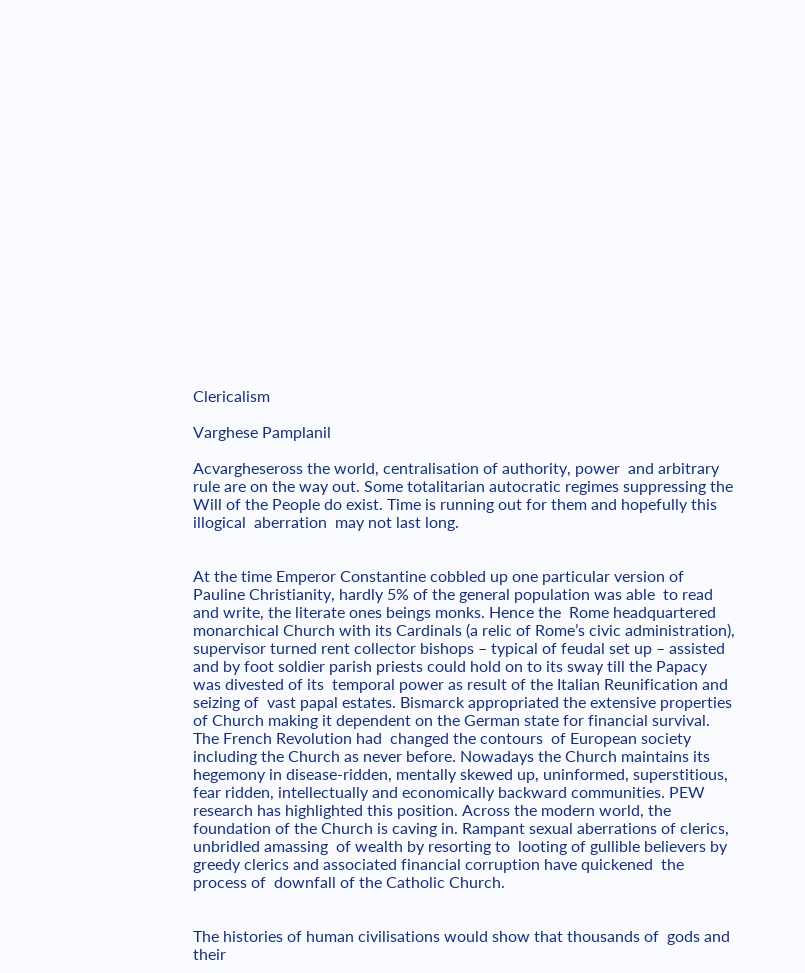Clericalism

Varghese Pamplanil

Acvargheseross the world, centralisation of authority, power  and arbitrary rule are on the way out. Some totalitarian autocratic regimes suppressing the Will of the People do exist. Time is running out for them and hopefully this illogical  aberration  may not last long.


At the time Emperor Constantine cobbled up one particular version of Pauline Christianity, hardly 5% of the general population was able  to read and write, the literate ones beings monks. Hence the  Rome headquartered monarchical Church with its Cardinals (a relic of Rome’s civic administration), supervisor turned rent collector bishops – typical of feudal set up – assisted and by foot soldier parish priests could hold on to its sway till the Papacy was divested of its  temporal power as result of the Italian Reunification and seizing of  vast papal estates. Bismarck appropriated the extensive properties of Church making it dependent on the German state for financial survival. The French Revolution had  changed the contours  of European society including the Church as never before. Nowadays the Church maintains its hegemony in disease-ridden, mentally skewed up, uninformed, superstitious, fear ridden, intellectually and economically backward communities. PEW research has highlighted this position. Across the modern world, the foundation of the Church is caving in. Rampant sexual aberrations of clerics, unbridled amassing  of wealth by resorting to  looting of gullible believers by greedy clerics and associated financial corruption have quickened  the process of  downfall of the Catholic Church.


The histories of human civilisations would show that thousands of  gods and their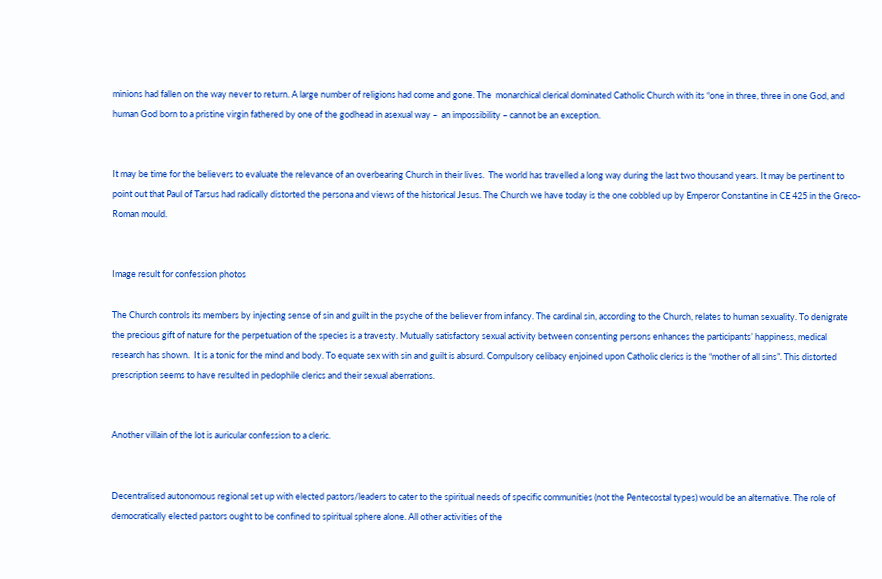minions had fallen on the way never to return. A large number of religions had come and gone. The  monarchical clerical dominated Catholic Church with its “one in three, three in one God, and human God born to a pristine virgin fathered by one of the godhead in asexual way –  an impossibility – cannot be an exception.


It may be time for the believers to evaluate the relevance of an overbearing Church in their lives.  The world has travelled a long way during the last two thousand years. It may be pertinent to point out that Paul of Tarsus had radically distorted the persona and views of the historical Jesus. The Church we have today is the one cobbled up by Emperor Constantine in CE 425 in the Greco-Roman mould.


Image result for confession photos

The Church controls its members by injecting sense of sin and guilt in the psyche of the believer from infancy. The cardinal sin, according to the Church, relates to human sexuality. To denigrate the precious gift of nature for the perpetuation of the species is a travesty. Mutually satisfactory sexual activity between consenting persons enhances the participants’ happiness, medical research has shown.  It is a tonic for the mind and body. To equate sex with sin and guilt is absurd. Compulsory celibacy enjoined upon Catholic clerics is the “mother of all sins”. This distorted prescription seems to have resulted in pedophile clerics and their sexual aberrations.


Another villain of the lot is auricular confession to a cleric.


Decentralised autonomous regional set up with elected pastors/leaders to cater to the spiritual needs of specific communities (not the Pentecostal types) would be an alternative. The role of democratically elected pastors ought to be confined to spiritual sphere alone. All other activities of the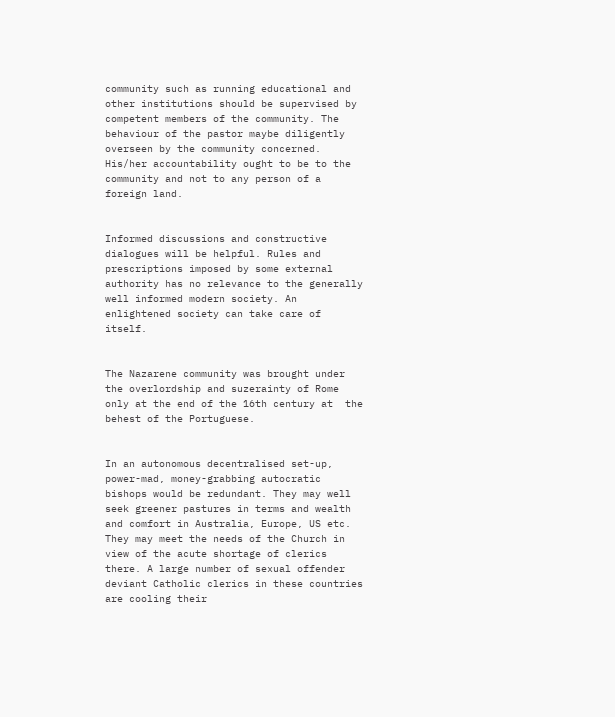community such as running educational and other institutions should be supervised by competent members of the community. The behaviour of the pastor maybe diligently overseen by the community concerned. His/her accountability ought to be to the community and not to any person of a foreign land.


Informed discussions and constructive dialogues will be helpful. Rules and prescriptions imposed by some external authority has no relevance to the generally well informed modern society. An enlightened society can take care of itself.


The Nazarene community was brought under the overlordship and suzerainty of Rome only at the end of the 16th century at  the behest of the Portuguese.


In an autonomous decentralised set-up, power-mad, money-grabbing autocratic bishops would be redundant. They may well seek greener pastures in terms and wealth and comfort in Australia, Europe, US etc. They may meet the needs of the Church in view of the acute shortage of clerics there. A large number of sexual offender deviant Catholic clerics in these countries are cooling their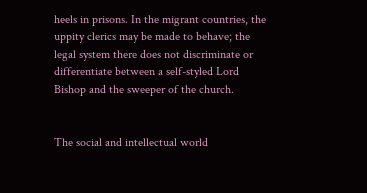heels in prisons. In the migrant countries, the uppity clerics may be made to behave; the legal system there does not discriminate or differentiate between a self-styled Lord Bishop and the sweeper of the church.


The social and intellectual world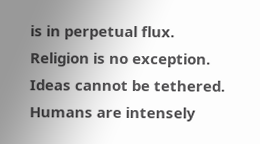is in perpetual flux. Religion is no exception. Ideas cannot be tethered. Humans are intensely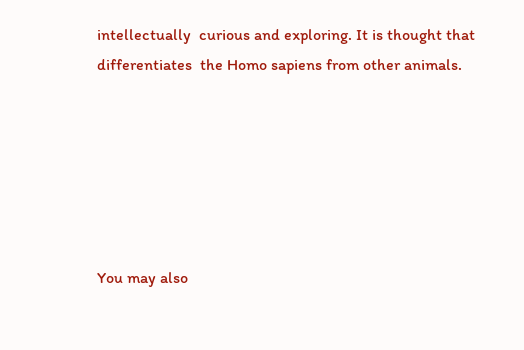intellectually  curious and exploring. It is thought that differentiates  the Homo sapiens from other animals.






You may also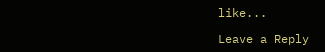like...

Leave a Reply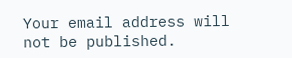Your email address will not be published.